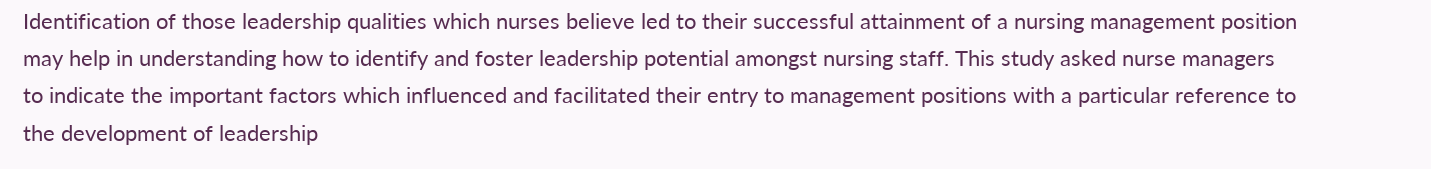Identification of those leadership qualities which nurses believe led to their successful attainment of a nursing management position may help in understanding how to identify and foster leadership potential amongst nursing staff. This study asked nurse managers to indicate the important factors which influenced and facilitated their entry to management positions with a particular reference to the development of leadership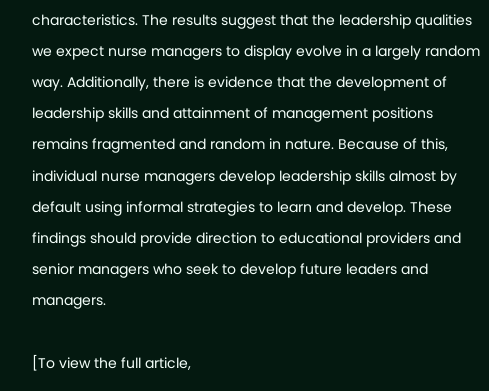characteristics. The results suggest that the leadership qualities we expect nurse managers to display evolve in a largely random way. Additionally, there is evidence that the development of leadership skills and attainment of management positions remains fragmented and random in nature. Because of this, individual nurse managers develop leadership skills almost by default using informal strategies to learn and develop. These findings should provide direction to educational providers and senior managers who seek to develop future leaders and managers.

[To view the full article,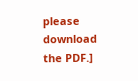please download the PDF.]